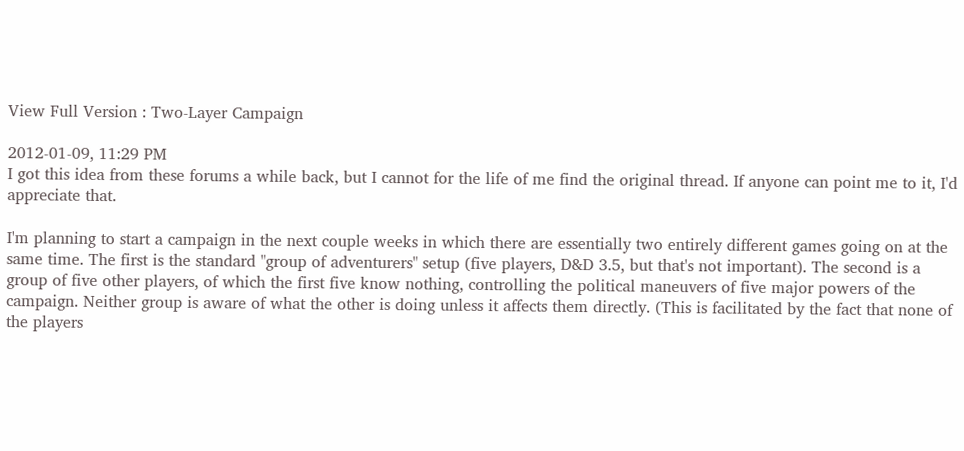View Full Version : Two-Layer Campaign

2012-01-09, 11:29 PM
I got this idea from these forums a while back, but I cannot for the life of me find the original thread. If anyone can point me to it, I'd appreciate that.

I'm planning to start a campaign in the next couple weeks in which there are essentially two entirely different games going on at the same time. The first is the standard "group of adventurers" setup (five players, D&D 3.5, but that's not important). The second is a group of five other players, of which the first five know nothing, controlling the political maneuvers of five major powers of the campaign. Neither group is aware of what the other is doing unless it affects them directly. (This is facilitated by the fact that none of the players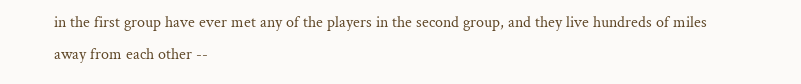in the first group have ever met any of the players in the second group, and they live hundreds of miles away from each other --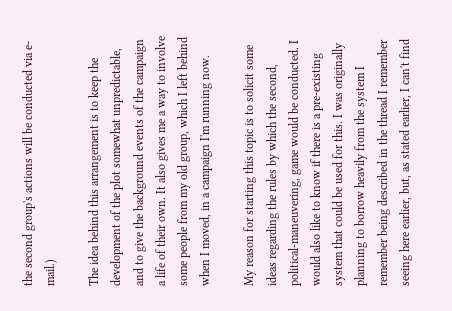the second group's actions will be conducted via e-mail.)

The idea behind this arrangement is to keep the development of the plot somewhat unpredictable, and to give the background events of the campaign a life of their own. It also gives me a way to involve some people from my old group, which I left behind when I moved, in a campaign I'm running now.

My reason for starting this topic is to solicit some ideas regarding the rules by which the second, political-maneuvering, game would be conducted. I would also like to know if there is a pre-existing system that could be used for this. I was originally planning to borrow heavily from the system I remember being described in the thread I remember seeing here earlier, but, as stated earlier, I can't find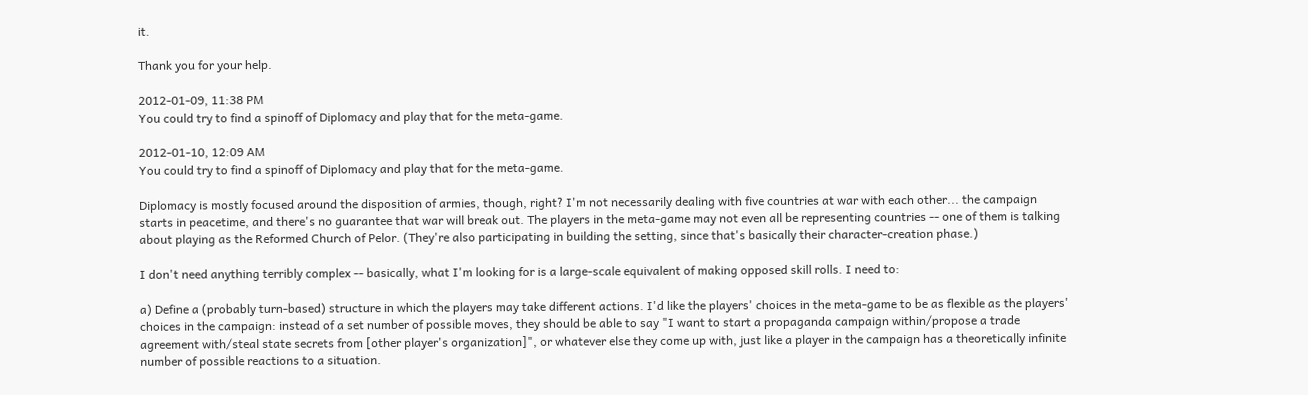it.

Thank you for your help.

2012-01-09, 11:38 PM
You could try to find a spinoff of Diplomacy and play that for the meta-game.

2012-01-10, 12:09 AM
You could try to find a spinoff of Diplomacy and play that for the meta-game.

Diplomacy is mostly focused around the disposition of armies, though, right? I'm not necessarily dealing with five countries at war with each other... the campaign starts in peacetime, and there's no guarantee that war will break out. The players in the meta-game may not even all be representing countries -- one of them is talking about playing as the Reformed Church of Pelor. (They're also participating in building the setting, since that's basically their character-creation phase.)

I don't need anything terribly complex -- basically, what I'm looking for is a large-scale equivalent of making opposed skill rolls. I need to:

a) Define a (probably turn-based) structure in which the players may take different actions. I'd like the players' choices in the meta-game to be as flexible as the players' choices in the campaign: instead of a set number of possible moves, they should be able to say "I want to start a propaganda campaign within/propose a trade agreement with/steal state secrets from [other player's organization]", or whatever else they come up with, just like a player in the campaign has a theoretically infinite number of possible reactions to a situation.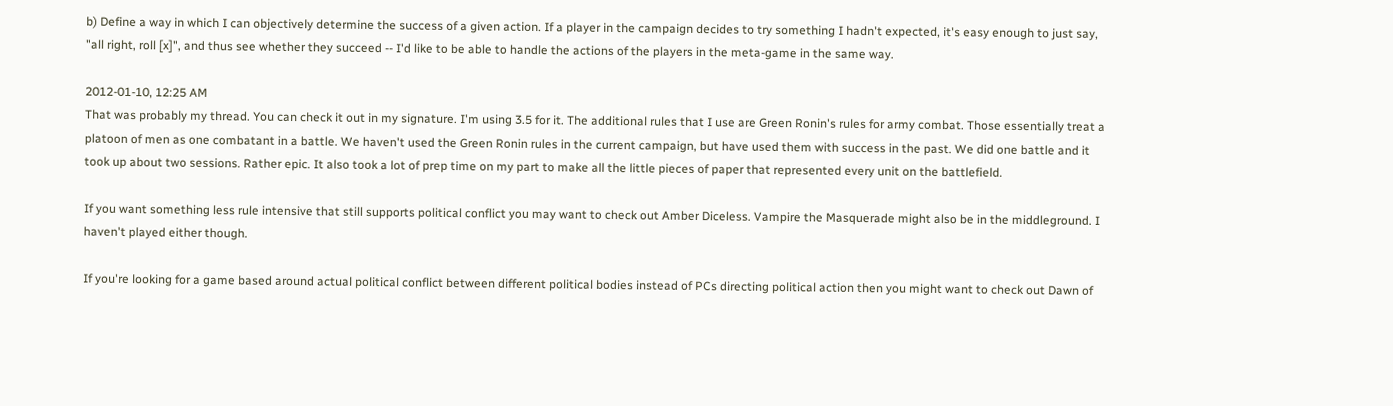b) Define a way in which I can objectively determine the success of a given action. If a player in the campaign decides to try something I hadn't expected, it's easy enough to just say, "all right, roll [x]", and thus see whether they succeed -- I'd like to be able to handle the actions of the players in the meta-game in the same way.

2012-01-10, 12:25 AM
That was probably my thread. You can check it out in my signature. I'm using 3.5 for it. The additional rules that I use are Green Ronin's rules for army combat. Those essentially treat a platoon of men as one combatant in a battle. We haven't used the Green Ronin rules in the current campaign, but have used them with success in the past. We did one battle and it took up about two sessions. Rather epic. It also took a lot of prep time on my part to make all the little pieces of paper that represented every unit on the battlefield.

If you want something less rule intensive that still supports political conflict you may want to check out Amber Diceless. Vampire the Masquerade might also be in the middleground. I haven't played either though.

If you're looking for a game based around actual political conflict between different political bodies instead of PCs directing political action then you might want to check out Dawn of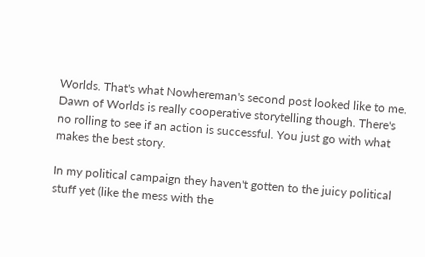Worlds. That's what Nowhereman's second post looked like to me. Dawn of Worlds is really cooperative storytelling though. There's no rolling to see if an action is successful. You just go with what makes the best story.

In my political campaign they haven't gotten to the juicy political stuff yet (like the mess with the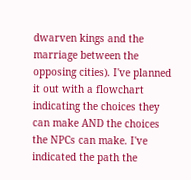dwarven kings and the marriage between the opposing cities). I've planned it out with a flowchart indicating the choices they can make AND the choices the NPCs can make. I've indicated the path the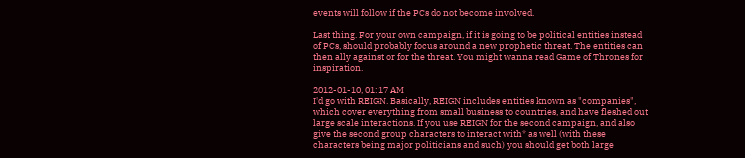events will follow if the PCs do not become involved.

Last thing. For your own campaign, if it is going to be political entities instead of PCs, should probably focus around a new prophetic threat. The entities can then ally against or for the threat. You might wanna read Game of Thrones for inspiration.

2012-01-10, 01:17 AM
I'd go with REIGN. Basically, REIGN includes entities known as "companies", which cover everything from small business to countries, and have fleshed out large scale interactions. If you use REIGN for the second campaign, and also give the second group characters to interact with* as well (with these characters being major politicians and such) you should get both large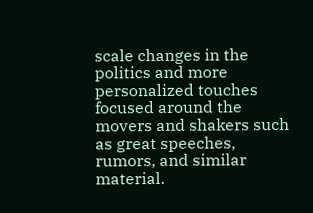scale changes in the politics and more personalized touches focused around the movers and shakers such as great speeches, rumors, and similar material.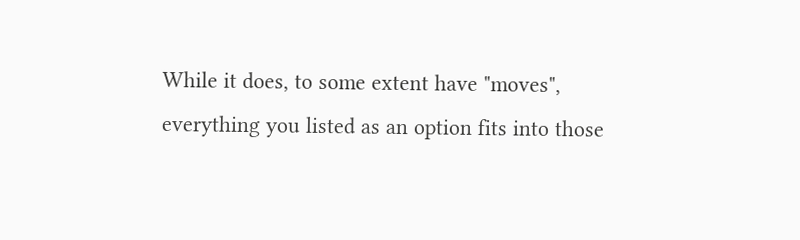While it does, to some extent have "moves", everything you listed as an option fits into those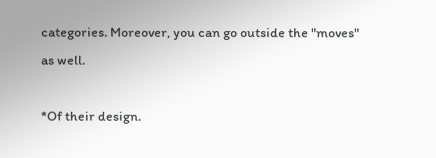categories. Moreover, you can go outside the "moves" as well.

*Of their design.